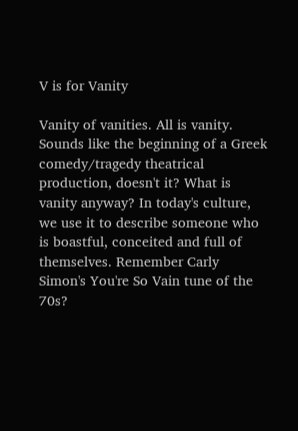V is for Vanity

Vanity of vanities. All is vanity. Sounds like the beginning of a Greek comedy/tragedy theatrical production, doesn't it? What is vanity anyway? In today's culture, we use it to describe someone who is boastful, conceited and full of themselves. Remember Carly Simon's You're So Vain tune of the 70s?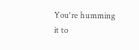You're humming it to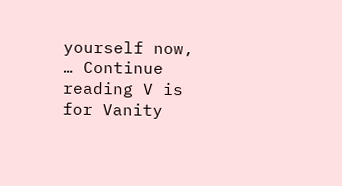yourself now, … Continue reading V is for Vanity